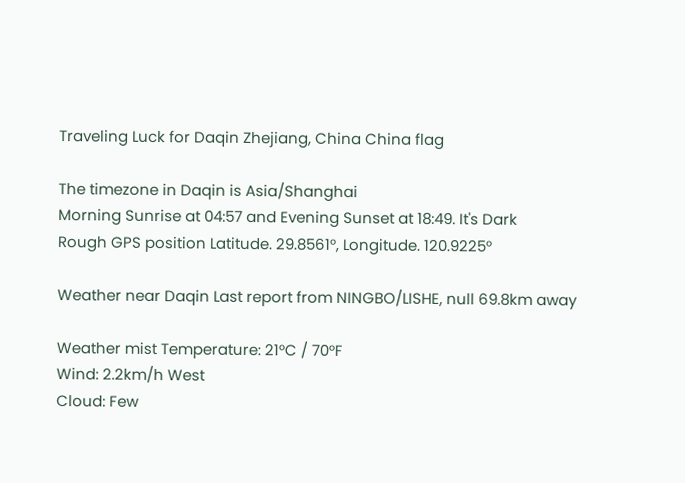Traveling Luck for Daqin Zhejiang, China China flag

The timezone in Daqin is Asia/Shanghai
Morning Sunrise at 04:57 and Evening Sunset at 18:49. It's Dark
Rough GPS position Latitude. 29.8561°, Longitude. 120.9225°

Weather near Daqin Last report from NINGBO/LISHE, null 69.8km away

Weather mist Temperature: 21°C / 70°F
Wind: 2.2km/h West
Cloud: Few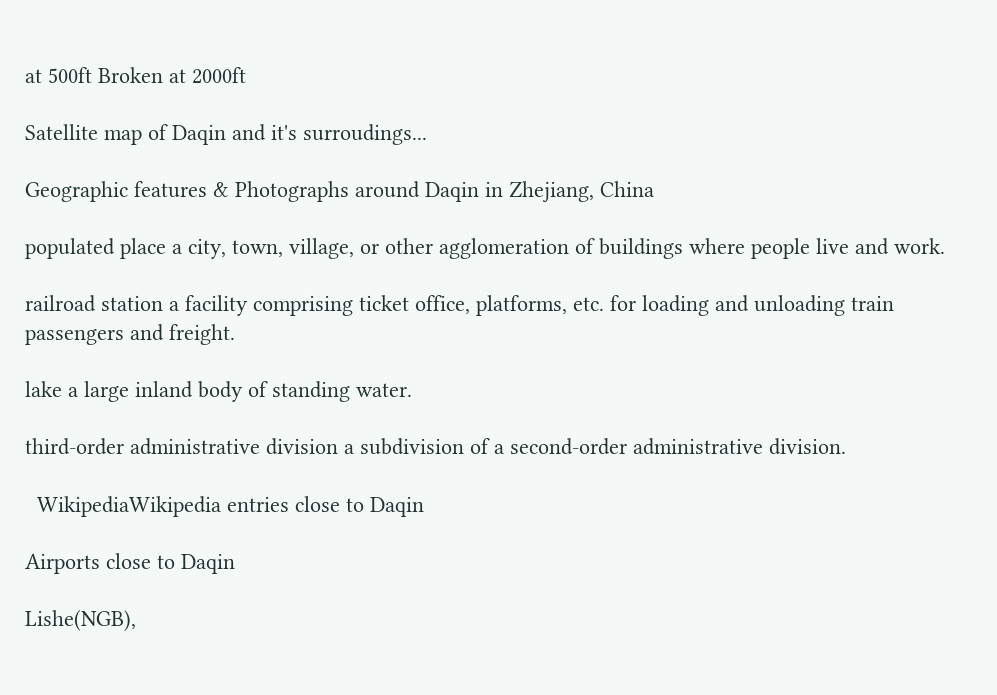at 500ft Broken at 2000ft

Satellite map of Daqin and it's surroudings...

Geographic features & Photographs around Daqin in Zhejiang, China

populated place a city, town, village, or other agglomeration of buildings where people live and work.

railroad station a facility comprising ticket office, platforms, etc. for loading and unloading train passengers and freight.

lake a large inland body of standing water.

third-order administrative division a subdivision of a second-order administrative division.

  WikipediaWikipedia entries close to Daqin

Airports close to Daqin

Lishe(NGB),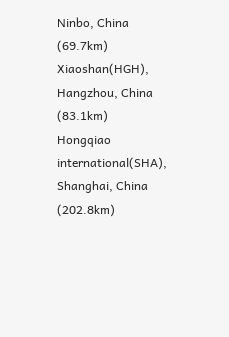Ninbo, China (69.7km)
Xiaoshan(HGH), Hangzhou, China (83.1km)
Hongqiao international(SHA), Shanghai, China (202.8km)